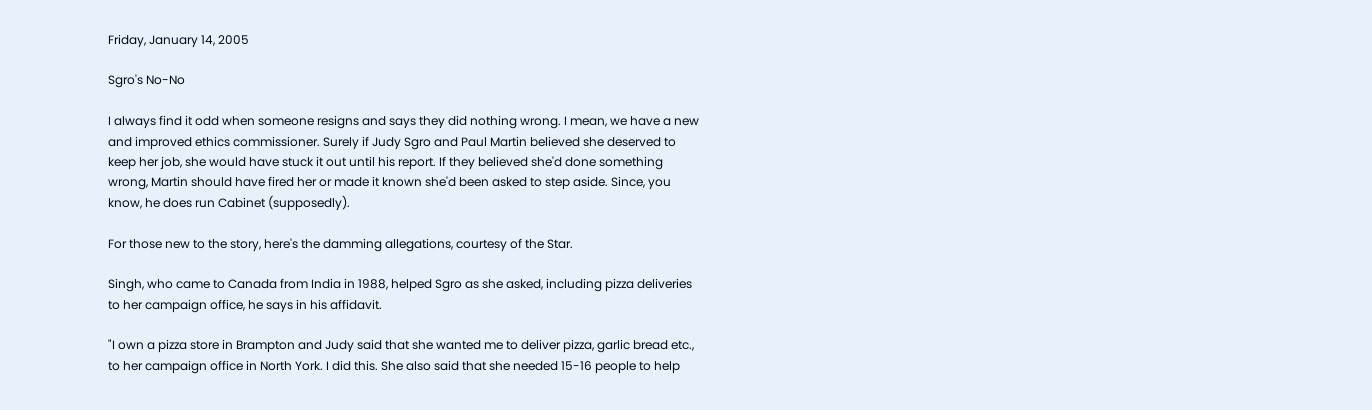Friday, January 14, 2005

Sgro's No-No

I always find it odd when someone resigns and says they did nothing wrong. I mean, we have a new and improved ethics commissioner. Surely if Judy Sgro and Paul Martin believed she deserved to keep her job, she would have stuck it out until his report. If they believed she'd done something wrong, Martin should have fired her or made it known she'd been asked to step aside. Since, you know, he does run Cabinet (supposedly).

For those new to the story, here's the damming allegations, courtesy of the Star.

Singh, who came to Canada from India in 1988, helped Sgro as she asked, including pizza deliveries to her campaign office, he says in his affidavit.

"I own a pizza store in Brampton and Judy said that she wanted me to deliver pizza, garlic bread etc., to her campaign office in North York. I did this. She also said that she needed 15-16 people to help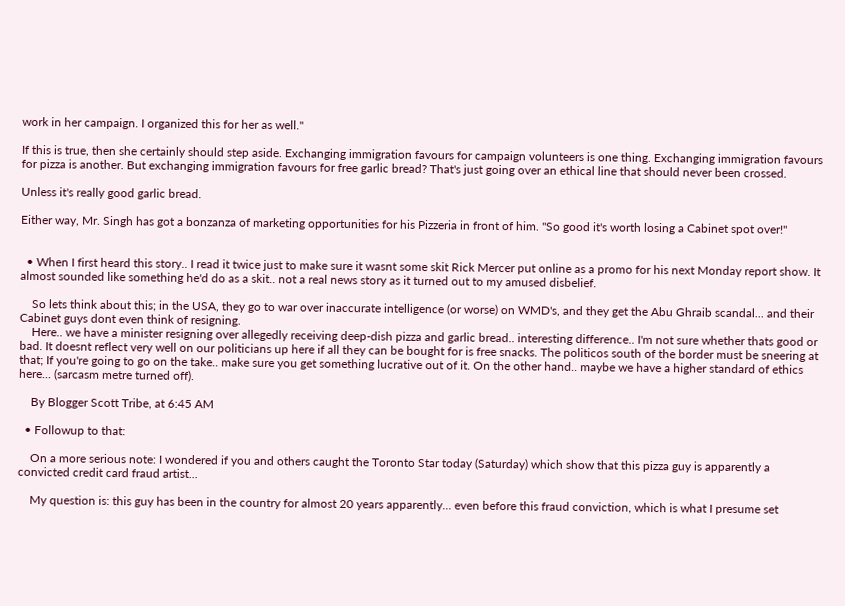work in her campaign. I organized this for her as well."

If this is true, then she certainly should step aside. Exchanging immigration favours for campaign volunteers is one thing. Exchanging immigration favours for pizza is another. But exchanging immigration favours for free garlic bread? That's just going over an ethical line that should never been crossed.

Unless it's really good garlic bread.

Either way, Mr. Singh has got a bonzanza of marketing opportunities for his Pizzeria in front of him. "So good it's worth losing a Cabinet spot over!"


  • When I first heard this story.. I read it twice just to make sure it wasnt some skit Rick Mercer put online as a promo for his next Monday report show. It almost sounded like something he'd do as a skit.. not a real news story as it turned out to my amused disbelief.

    So lets think about this; in the USA, they go to war over inaccurate intelligence (or worse) on WMD's, and they get the Abu Ghraib scandal... and their Cabinet guys dont even think of resigning.
    Here.. we have a minister resigning over allegedly receiving deep-dish pizza and garlic bread.. interesting difference.. I'm not sure whether thats good or bad. It doesnt reflect very well on our politicians up here if all they can be bought for is free snacks. The politicos south of the border must be sneering at that; If you're going to go on the take.. make sure you get something lucrative out of it. On the other hand.. maybe we have a higher standard of ethics here... (sarcasm metre turned off).

    By Blogger Scott Tribe, at 6:45 AM

  • Followup to that:

    On a more serious note: I wondered if you and others caught the Toronto Star today (Saturday) which show that this pizza guy is apparently a convicted credit card fraud artist...

    My question is: this guy has been in the country for almost 20 years apparently... even before this fraud conviction, which is what I presume set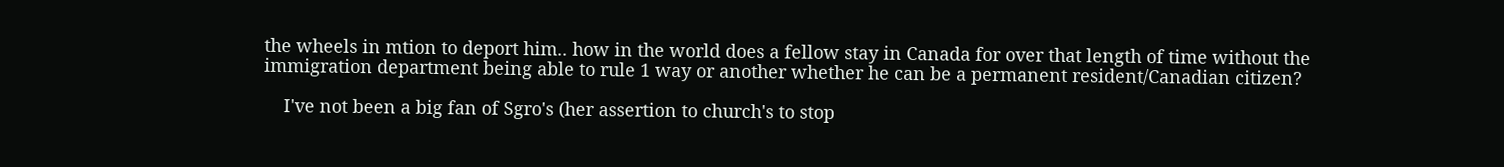the wheels in mtion to deport him.. how in the world does a fellow stay in Canada for over that length of time without the immigration department being able to rule 1 way or another whether he can be a permanent resident/Canadian citizen?

    I've not been a big fan of Sgro's (her assertion to church's to stop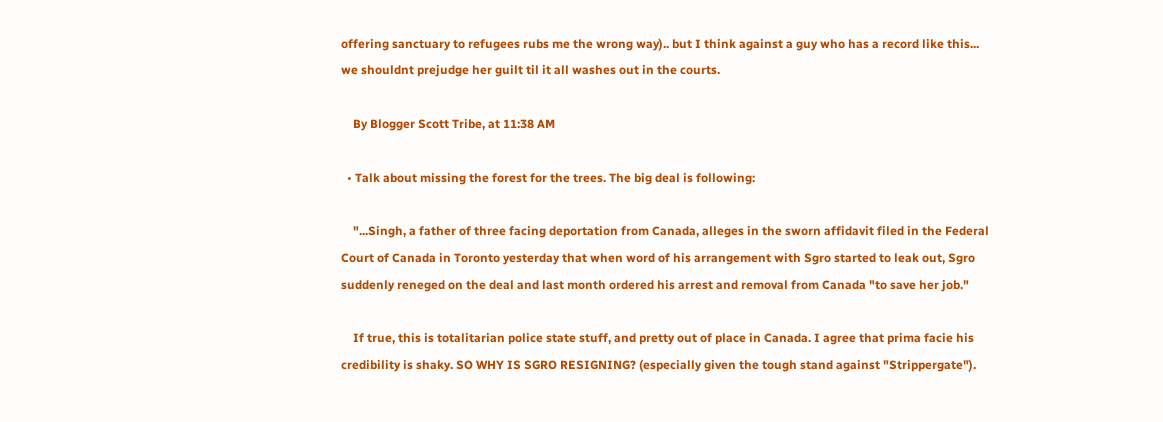offering sanctuary to refugees rubs me the wrong way).. but I think against a guy who has a record like this... we shouldnt prejudge her guilt til it all washes out in the courts.

    By Blogger Scott Tribe, at 11:38 AM

  • Talk about missing the forest for the trees. The big deal is following:

    "...Singh, a father of three facing deportation from Canada, alleges in the sworn affidavit filed in the Federal Court of Canada in Toronto yesterday that when word of his arrangement with Sgro started to leak out, Sgro suddenly reneged on the deal and last month ordered his arrest and removal from Canada "to save her job."

    If true, this is totalitarian police state stuff, and pretty out of place in Canada. I agree that prima facie his credibility is shaky. SO WHY IS SGRO RESIGNING? (especially given the tough stand against "Strippergate").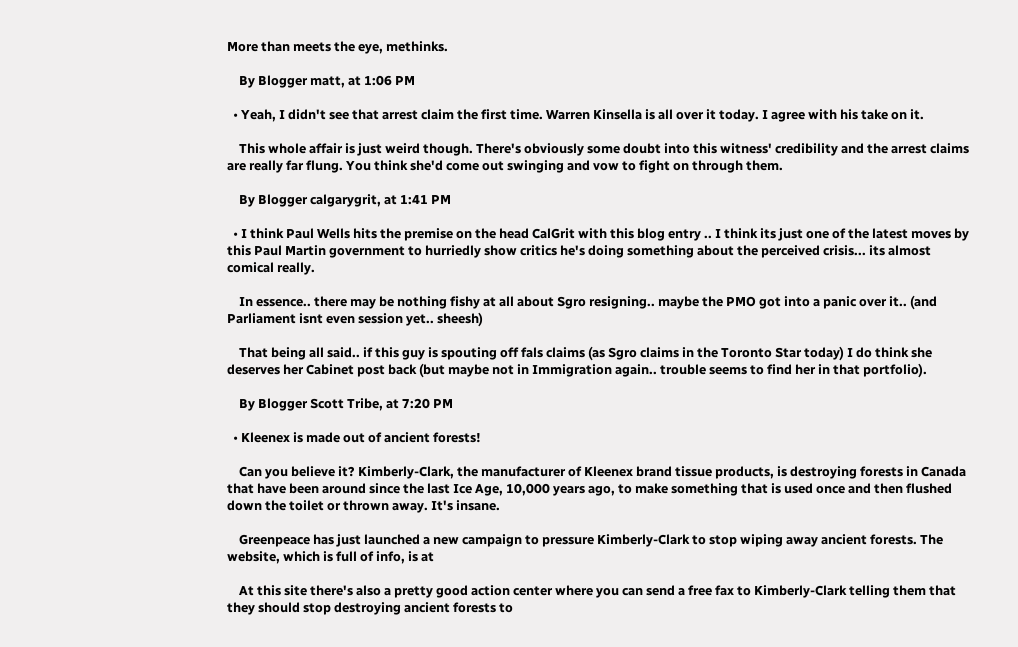More than meets the eye, methinks.

    By Blogger matt, at 1:06 PM

  • Yeah, I didn't see that arrest claim the first time. Warren Kinsella is all over it today. I agree with his take on it.

    This whole affair is just weird though. There's obviously some doubt into this witness' credibility and the arrest claims are really far flung. You think she'd come out swinging and vow to fight on through them.

    By Blogger calgarygrit, at 1:41 PM

  • I think Paul Wells hits the premise on the head CalGrit with this blog entry .. I think its just one of the latest moves by this Paul Martin government to hurriedly show critics he's doing something about the perceived crisis... its almost comical really.

    In essence.. there may be nothing fishy at all about Sgro resigning.. maybe the PMO got into a panic over it.. (and Parliament isnt even session yet.. sheesh)

    That being all said.. if this guy is spouting off fals claims (as Sgro claims in the Toronto Star today) I do think she deserves her Cabinet post back (but maybe not in Immigration again.. trouble seems to find her in that portfolio).

    By Blogger Scott Tribe, at 7:20 PM

  • Kleenex is made out of ancient forests!

    Can you believe it? Kimberly-Clark, the manufacturer of Kleenex brand tissue products, is destroying forests in Canada that have been around since the last Ice Age, 10,000 years ago, to make something that is used once and then flushed down the toilet or thrown away. It's insane.

    Greenpeace has just launched a new campaign to pressure Kimberly-Clark to stop wiping away ancient forests. The website, which is full of info, is at

    At this site there's also a pretty good action center where you can send a free fax to Kimberly-Clark telling them that they should stop destroying ancient forests to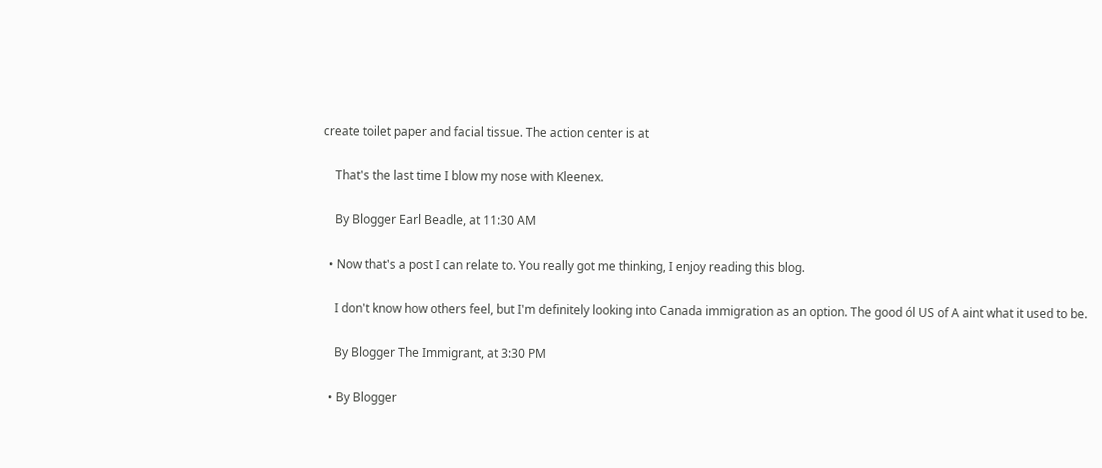create toilet paper and facial tissue. The action center is at

    That's the last time I blow my nose with Kleenex.

    By Blogger Earl Beadle, at 11:30 AM

  • Now that's a post I can relate to. You really got me thinking, I enjoy reading this blog.

    I don't know how others feel, but I'm definitely looking into Canada immigration as an option. The good ól US of A aint what it used to be.

    By Blogger The Immigrant, at 3:30 PM

  • By Blogger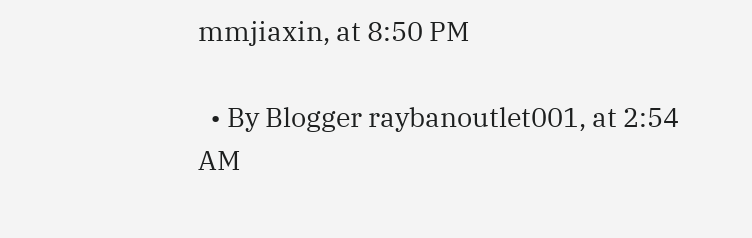mmjiaxin, at 8:50 PM

  • By Blogger raybanoutlet001, at 2:54 AM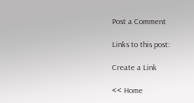Post a Comment

Links to this post:

Create a Link

<< Home